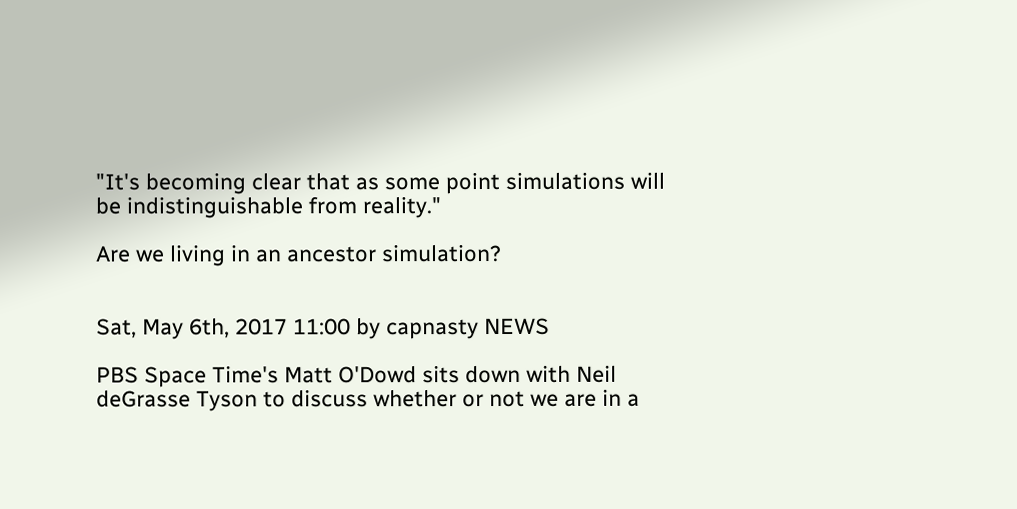"It's becoming clear that as some point simulations will be indistinguishable from reality."

Are we living in an ancestor simulation?


Sat, May 6th, 2017 11:00 by capnasty NEWS

PBS Space Time's Matt O'Dowd sits down with Neil deGrasse Tyson to discuss whether or not we are in a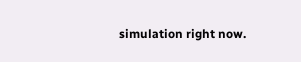simulation right now.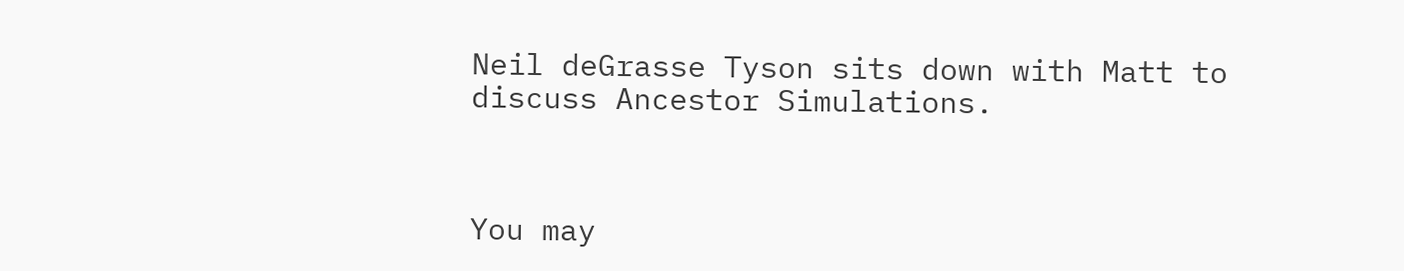Neil deGrasse Tyson sits down with Matt to discuss Ancestor Simulations.



You may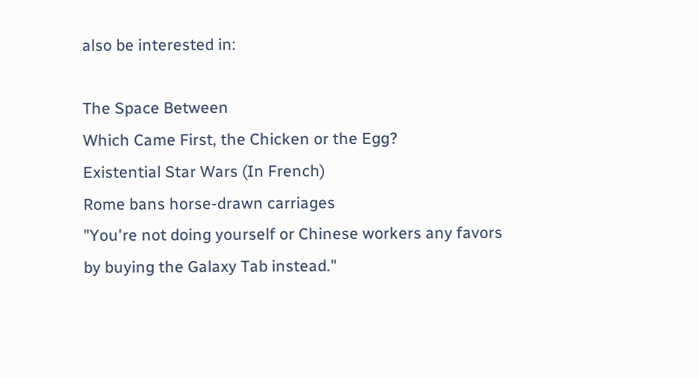also be interested in:

The Space Between
Which Came First, the Chicken or the Egg?
Existential Star Wars (In French)
Rome bans horse-drawn carriages
"You're not doing yourself or Chinese workers any favors by buying the Galaxy Tab instead."